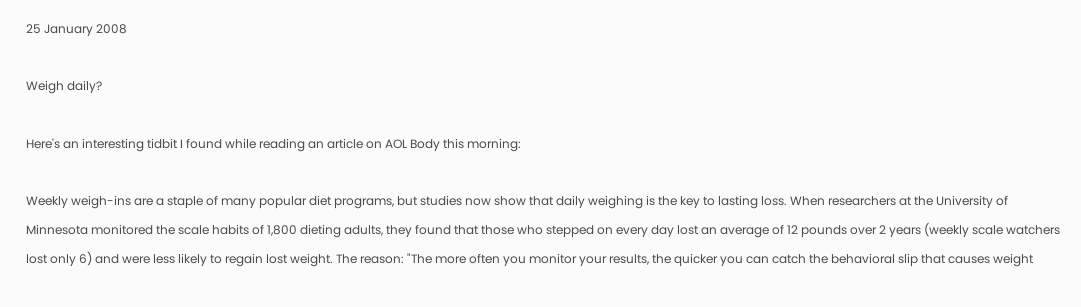25 January 2008

Weigh daily?

Here's an interesting tidbit I found while reading an article on AOL Body this morning:

Weekly weigh-ins are a staple of many popular diet programs, but studies now show that daily weighing is the key to lasting loss. When researchers at the University of Minnesota monitored the scale habits of 1,800 dieting adults, they found that those who stepped on every day lost an average of 12 pounds over 2 years (weekly scale watchers lost only 6) and were less likely to regain lost weight. The reason: "The more often you monitor your results, the quicker you can catch the behavioral slip that causes weight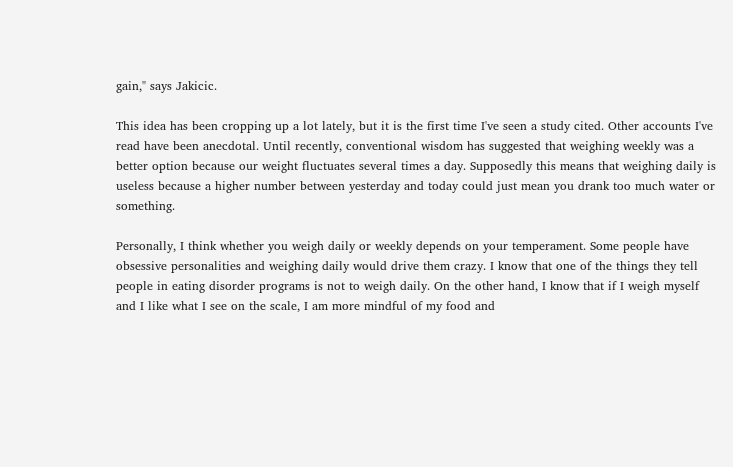gain," says Jakicic.

This idea has been cropping up a lot lately, but it is the first time I've seen a study cited. Other accounts I've read have been anecdotal. Until recently, conventional wisdom has suggested that weighing weekly was a better option because our weight fluctuates several times a day. Supposedly this means that weighing daily is useless because a higher number between yesterday and today could just mean you drank too much water or something.

Personally, I think whether you weigh daily or weekly depends on your temperament. Some people have obsessive personalities and weighing daily would drive them crazy. I know that one of the things they tell people in eating disorder programs is not to weigh daily. On the other hand, I know that if I weigh myself and I like what I see on the scale, I am more mindful of my food and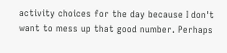activity choices for the day because I don't want to mess up that good number. Perhaps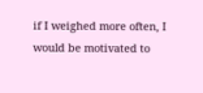if I weighed more often, I would be motivated to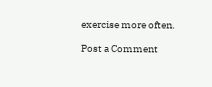exercise more often.

Post a Comment